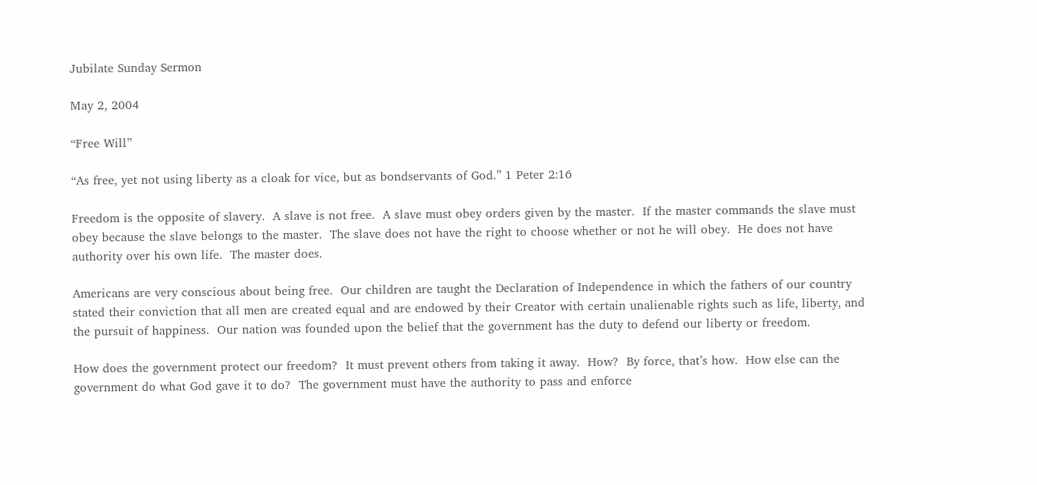Jubilate Sunday Sermon

May 2, 2004

“Free Will”

“As free, yet not using liberty as a cloak for vice, but as bondservants of God.” 1 Peter 2:16

Freedom is the opposite of slavery.  A slave is not free.  A slave must obey orders given by the master.  If the master commands the slave must obey because the slave belongs to the master.  The slave does not have the right to choose whether or not he will obey.  He does not have authority over his own life.  The master does.

Americans are very conscious about being free.  Our children are taught the Declaration of Independence in which the fathers of our country stated their conviction that all men are created equal and are endowed by their Creator with certain unalienable rights such as life, liberty, and the pursuit of happiness.  Our nation was founded upon the belief that the government has the duty to defend our liberty or freedom.

How does the government protect our freedom?  It must prevent others from taking it away.  How?  By force, that’s how.  How else can the government do what God gave it to do?  The government must have the authority to pass and enforce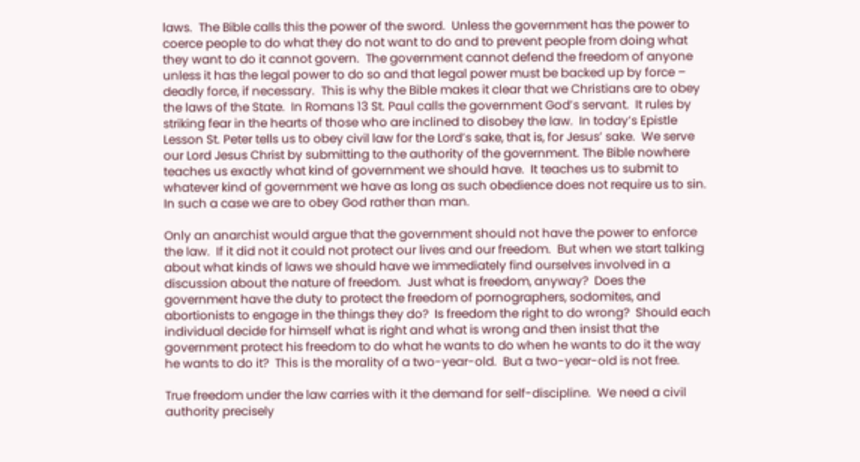laws.  The Bible calls this the power of the sword.  Unless the government has the power to coerce people to do what they do not want to do and to prevent people from doing what they want to do it cannot govern.  The government cannot defend the freedom of anyone unless it has the legal power to do so and that legal power must be backed up by force – deadly force, if necessary.  This is why the Bible makes it clear that we Christians are to obey the laws of the State.  In Romans 13 St. Paul calls the government God’s servant.  It rules by striking fear in the hearts of those who are inclined to disobey the law.  In today’s Epistle Lesson St. Peter tells us to obey civil law for the Lord’s sake, that is, for Jesus’ sake.  We serve our Lord Jesus Christ by submitting to the authority of the government. The Bible nowhere teaches us exactly what kind of government we should have.  It teaches us to submit to whatever kind of government we have as long as such obedience does not require us to sin.  In such a case we are to obey God rather than man.

Only an anarchist would argue that the government should not have the power to enforce the law.  If it did not it could not protect our lives and our freedom.  But when we start talking about what kinds of laws we should have we immediately find ourselves involved in a discussion about the nature of freedom.  Just what is freedom, anyway?  Does the government have the duty to protect the freedom of pornographers, sodomites, and abortionists to engage in the things they do?  Is freedom the right to do wrong?  Should each individual decide for himself what is right and what is wrong and then insist that the government protect his freedom to do what he wants to do when he wants to do it the way he wants to do it?  This is the morality of a two-year-old.  But a two-year-old is not free.

True freedom under the law carries with it the demand for self-discipline.  We need a civil authority precisely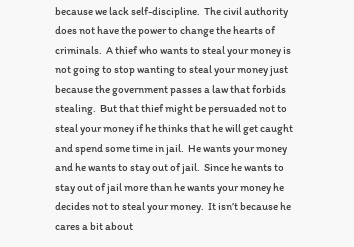because we lack self-discipline.  The civil authority does not have the power to change the hearts of criminals.  A thief who wants to steal your money is not going to stop wanting to steal your money just because the government passes a law that forbids stealing.  But that thief might be persuaded not to steal your money if he thinks that he will get caught and spend some time in jail.  He wants your money and he wants to stay out of jail.  Since he wants to stay out of jail more than he wants your money he decides not to steal your money.  It isn’t because he cares a bit about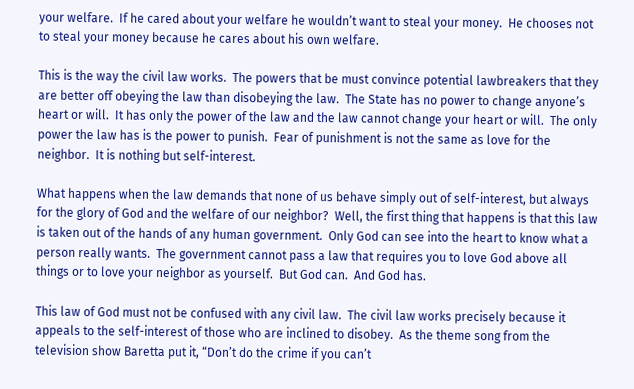your welfare.  If he cared about your welfare he wouldn’t want to steal your money.  He chooses not to steal your money because he cares about his own welfare.

This is the way the civil law works.  The powers that be must convince potential lawbreakers that they are better off obeying the law than disobeying the law.  The State has no power to change anyone’s heart or will.  It has only the power of the law and the law cannot change your heart or will.  The only power the law has is the power to punish.  Fear of punishment is not the same as love for the neighbor.  It is nothing but self-interest.

What happens when the law demands that none of us behave simply out of self-interest, but always for the glory of God and the welfare of our neighbor?  Well, the first thing that happens is that this law is taken out of the hands of any human government.  Only God can see into the heart to know what a person really wants.  The government cannot pass a law that requires you to love God above all things or to love your neighbor as yourself.  But God can.  And God has.

This law of God must not be confused with any civil law.  The civil law works precisely because it appeals to the self-interest of those who are inclined to disobey.  As the theme song from the television show Baretta put it, “Don’t do the crime if you can’t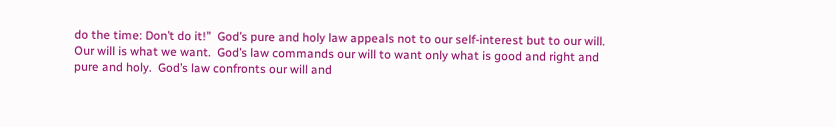do the time: Don’t do it!”  God’s pure and holy law appeals not to our self-interest but to our will.  Our will is what we want.  God’s law commands our will to want only what is good and right and pure and holy.  God’s law confronts our will and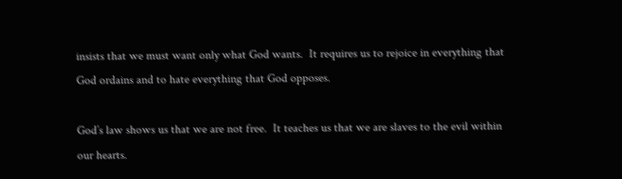insists that we must want only what God wants.  It requires us to rejoice in everything that God ordains and to hate everything that God opposes.

God’s law shows us that we are not free.  It teaches us that we are slaves to the evil within our hearts.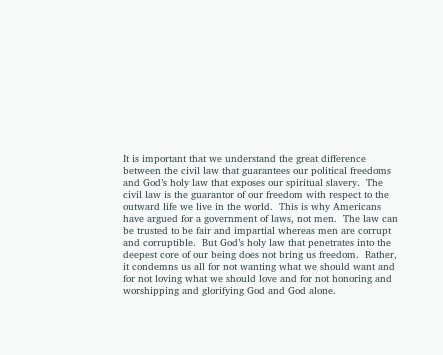It is important that we understand the great difference between the civil law that guarantees our political freedoms and God’s holy law that exposes our spiritual slavery.  The civil law is the guarantor of our freedom with respect to the outward life we live in the world.  This is why Americans have argued for a government of laws, not men.  The law can be trusted to be fair and impartial whereas men are corrupt and corruptible.  But God’s holy law that penetrates into the deepest core of our being does not bring us freedom.  Rather, it condemns us all for not wanting what we should want and for not loving what we should love and for not honoring and worshipping and glorifying God and God alone.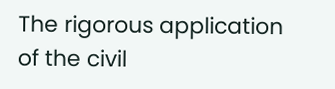The rigorous application of the civil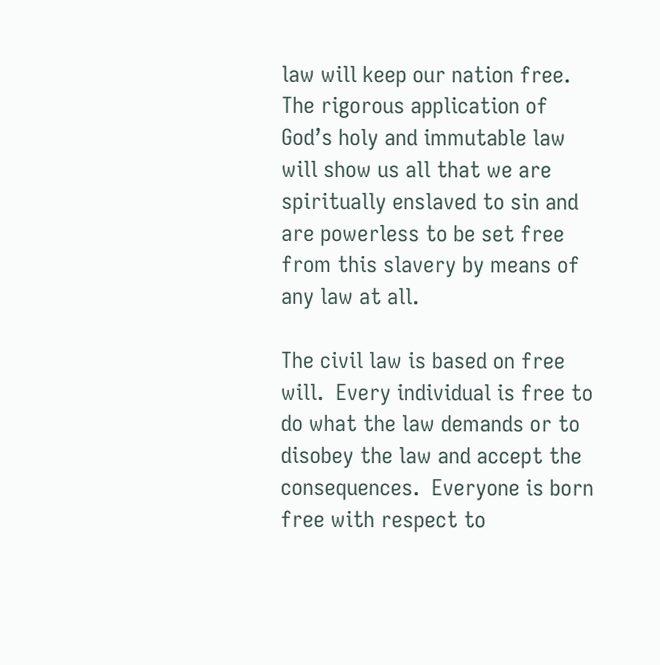law will keep our nation free.  The rigorous application of God’s holy and immutable law will show us all that we are spiritually enslaved to sin and are powerless to be set free from this slavery by means of any law at all.

The civil law is based on free will.  Every individual is free to do what the law demands or to disobey the law and accept the consequences.  Everyone is born free with respect to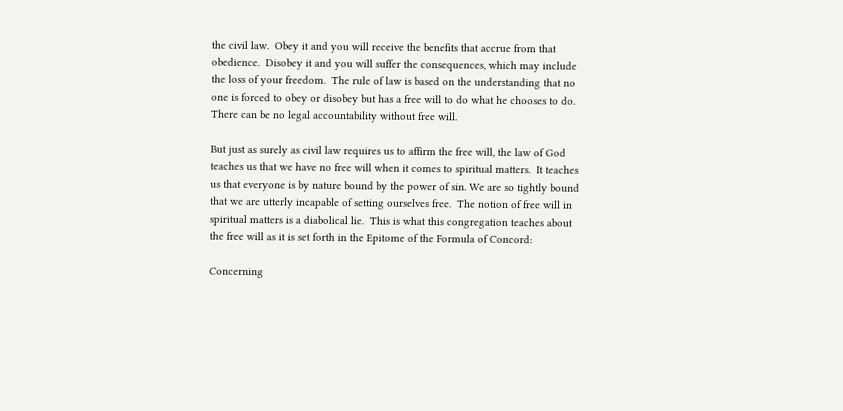the civil law.  Obey it and you will receive the benefits that accrue from that obedience.  Disobey it and you will suffer the consequences, which may include the loss of your freedom.  The rule of law is based on the understanding that no one is forced to obey or disobey but has a free will to do what he chooses to do.  There can be no legal accountability without free will.

But just as surely as civil law requires us to affirm the free will, the law of God teaches us that we have no free will when it comes to spiritual matters.  It teaches us that everyone is by nature bound by the power of sin. We are so tightly bound that we are utterly incapable of setting ourselves free.  The notion of free will in spiritual matters is a diabolical lie.  This is what this congregation teaches about the free will as it is set forth in the Epitome of the Formula of Concord:

Concerning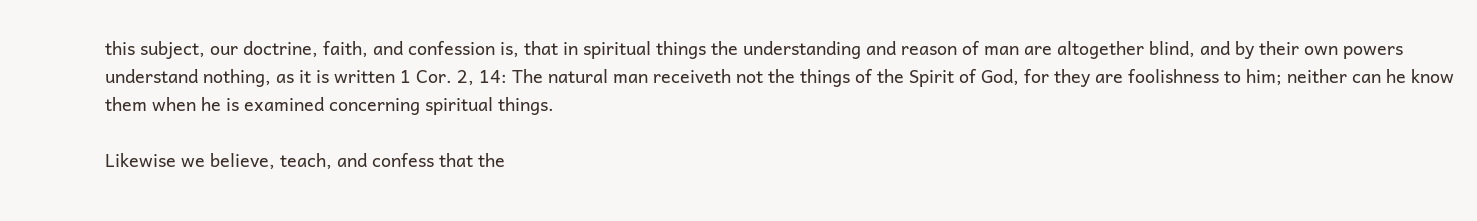this subject, our doctrine, faith, and confession is, that in spiritual things the understanding and reason of man are altogether blind, and by their own powers understand nothing, as it is written 1 Cor. 2, 14: The natural man receiveth not the things of the Spirit of God, for they are foolishness to him; neither can he know them when he is examined concerning spiritual things.

Likewise we believe, teach, and confess that the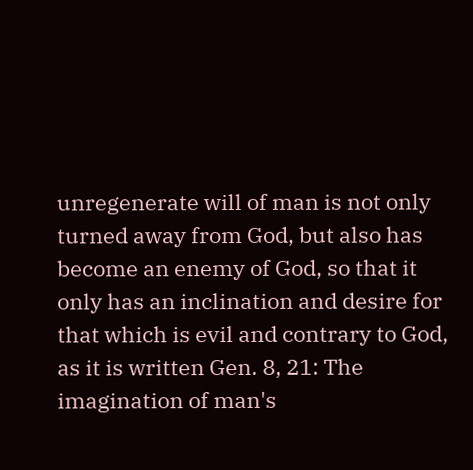unregenerate will of man is not only turned away from God, but also has become an enemy of God, so that it only has an inclination and desire for that which is evil and contrary to God, as it is written Gen. 8, 21: The imagination of man's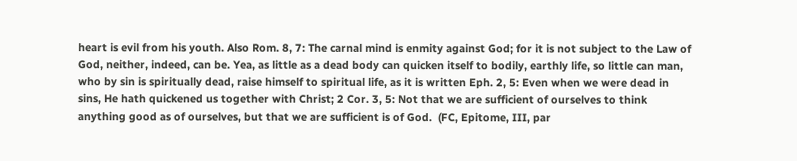heart is evil from his youth. Also Rom. 8, 7: The carnal mind is enmity against God; for it is not subject to the Law of God, neither, indeed, can be. Yea, as little as a dead body can quicken itself to bodily, earthly life, so little can man, who by sin is spiritually dead, raise himself to spiritual life, as it is written Eph. 2, 5: Even when we were dead in sins, He hath quickened us together with Christ; 2 Cor. 3, 5: Not that we are sufficient of ourselves to think anything good as of ourselves, but that we are sufficient is of God.  (FC, Epitome, III, par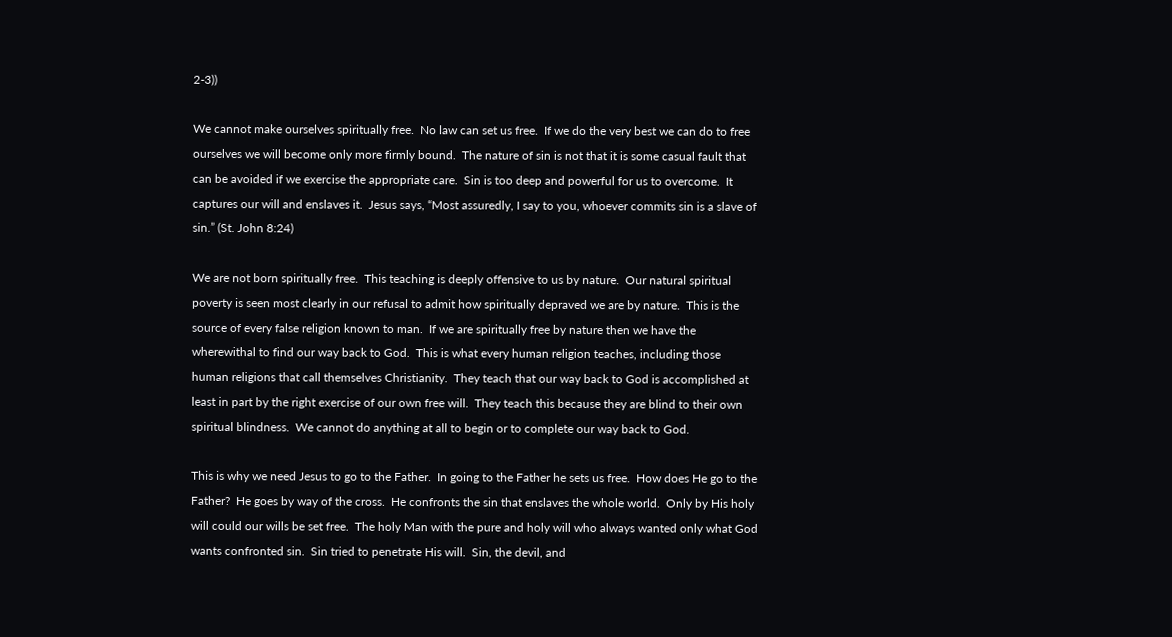2-3))

We cannot make ourselves spiritually free.  No law can set us free.  If we do the very best we can do to free ourselves we will become only more firmly bound.  The nature of sin is not that it is some casual fault that can be avoided if we exercise the appropriate care.  Sin is too deep and powerful for us to overcome.  It captures our will and enslaves it.  Jesus says, “Most assuredly, I say to you, whoever commits sin is a slave of sin.” (St. John 8:24)

We are not born spiritually free.  This teaching is deeply offensive to us by nature.  Our natural spiritual poverty is seen most clearly in our refusal to admit how spiritually depraved we are by nature.  This is the source of every false religion known to man.  If we are spiritually free by nature then we have the wherewithal to find our way back to God.  This is what every human religion teaches, including those human religions that call themselves Christianity.  They teach that our way back to God is accomplished at least in part by the right exercise of our own free will.  They teach this because they are blind to their own spiritual blindness.  We cannot do anything at all to begin or to complete our way back to God.

This is why we need Jesus to go to the Father.  In going to the Father he sets us free.  How does He go to the Father?  He goes by way of the cross.  He confronts the sin that enslaves the whole world.  Only by His holy will could our wills be set free.  The holy Man with the pure and holy will who always wanted only what God wants confronted sin.  Sin tried to penetrate His will.  Sin, the devil, and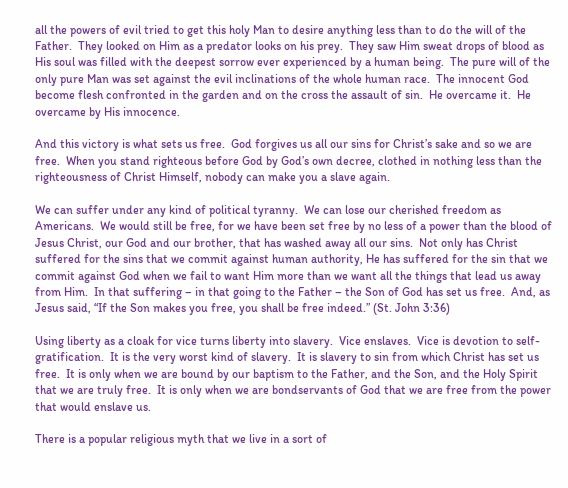all the powers of evil tried to get this holy Man to desire anything less than to do the will of the Father.  They looked on Him as a predator looks on his prey.  They saw Him sweat drops of blood as His soul was filled with the deepest sorrow ever experienced by a human being.  The pure will of the only pure Man was set against the evil inclinations of the whole human race.  The innocent God become flesh confronted in the garden and on the cross the assault of sin.  He overcame it.  He overcame by His innocence.

And this victory is what sets us free.  God forgives us all our sins for Christ’s sake and so we are free.  When you stand righteous before God by God’s own decree, clothed in nothing less than the righteousness of Christ Himself, nobody can make you a slave again.

We can suffer under any kind of political tyranny.  We can lose our cherished freedom as Americans.  We would still be free, for we have been set free by no less of a power than the blood of Jesus Christ, our God and our brother, that has washed away all our sins.  Not only has Christ suffered for the sins that we commit against human authority, He has suffered for the sin that we commit against God when we fail to want Him more than we want all the things that lead us away from Him.  In that suffering – in that going to the Father – the Son of God has set us free.  And, as Jesus said, “If the Son makes you free, you shall be free indeed.” (St. John 3:36)

Using liberty as a cloak for vice turns liberty into slavery.  Vice enslaves.  Vice is devotion to self-gratification.  It is the very worst kind of slavery.  It is slavery to sin from which Christ has set us free.  It is only when we are bound by our baptism to the Father, and the Son, and the Holy Spirit that we are truly free.  It is only when we are bondservants of God that we are free from the power that would enslave us.

There is a popular religious myth that we live in a sort of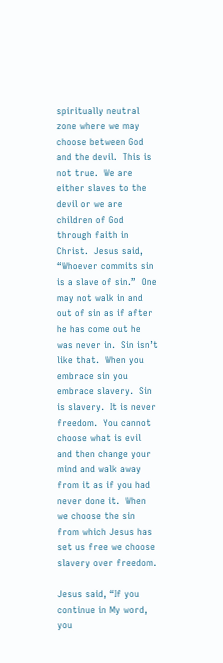spiritually neutral zone where we may choose between God and the devil.  This is not true.  We are either slaves to the devil or we are children of God through faith in Christ.  Jesus said, “Whoever commits sin is a slave of sin.”  One may not walk in and out of sin as if after he has come out he was never in.  Sin isn’t like that.  When you embrace sin you embrace slavery.  Sin is slavery.  It is never freedom.  You cannot choose what is evil and then change your mind and walk away from it as if you had never done it.  When we choose the sin from which Jesus has set us free we choose slavery over freedom.

Jesus said, “If you continue in My word, you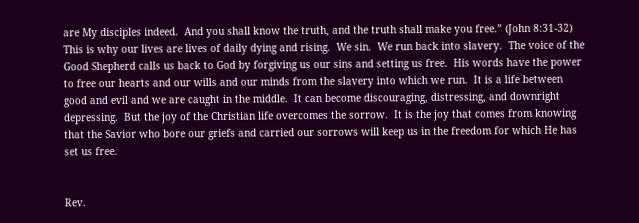are My disciples indeed.  And you shall know the truth, and the truth shall make you free.” (John 8:31-32)  This is why our lives are lives of daily dying and rising.  We sin.  We run back into slavery.  The voice of the Good Shepherd calls us back to God by forgiving us our sins and setting us free.  His words have the power to free our hearts and our wills and our minds from the slavery into which we run.  It is a life between good and evil and we are caught in the middle.  It can become discouraging, distressing, and downright depressing.  But the joy of the Christian life overcomes the sorrow.  It is the joy that comes from knowing that the Savior who bore our griefs and carried our sorrows will keep us in the freedom for which He has set us free.


Rev.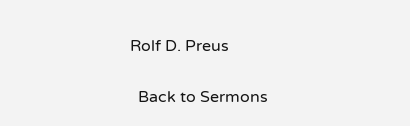Rolf D. Preus

  Back to Sermons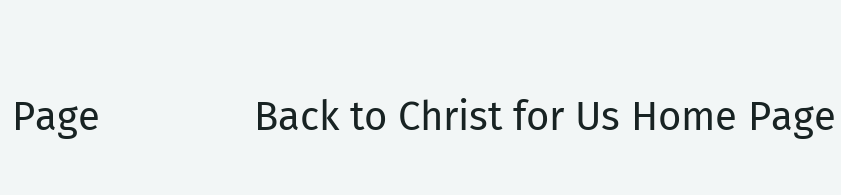Page              Back to Christ for Us Home Page